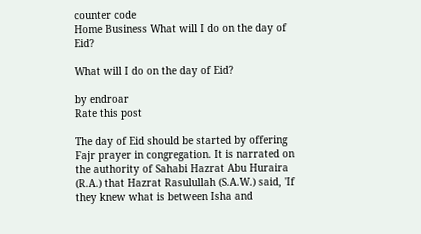counter code
Home Business What will I do on the day of Eid?

What will I do on the day of Eid?

by endroar
Rate this post

The day of Eid should be started by offering Fajr prayer in congregation. It is narrated on the authority of Sahabi Hazrat Abu Huraira (R.A.) that Hazrat Rasulullah (S.A.W.) said, 'If they knew what is between Isha and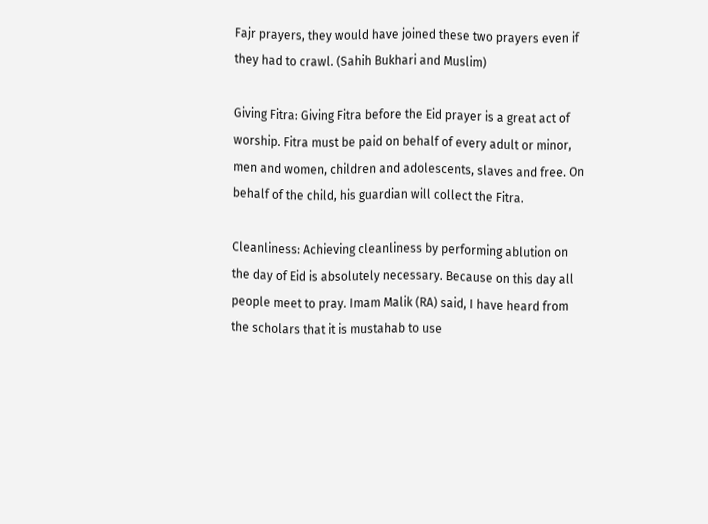Fajr prayers, they would have joined these two prayers even if they had to crawl. (Sahih Bukhari and Muslim)

Giving Fitra: Giving Fitra before the Eid prayer is a great act of worship. Fitra must be paid on behalf of every adult or minor, men and women, children and adolescents, slaves and free. On behalf of the child, his guardian will collect the Fitra.

Cleanliness: Achieving cleanliness by performing ablution on the day of Eid is absolutely necessary. Because on this day all people meet to pray. Imam Malik (RA) said, I have heard from the scholars that it is mustahab to use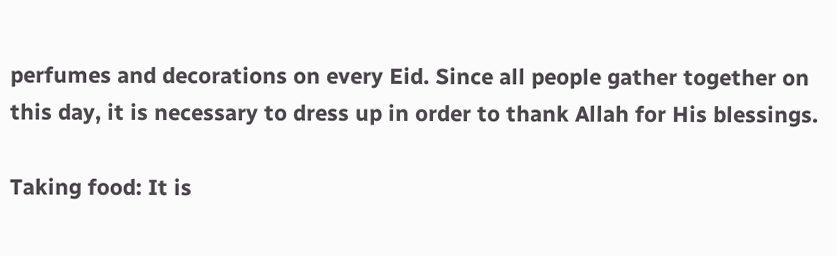perfumes and decorations on every Eid. Since all people gather together on this day, it is necessary to dress up in order to thank Allah for His blessings.

Taking food: It is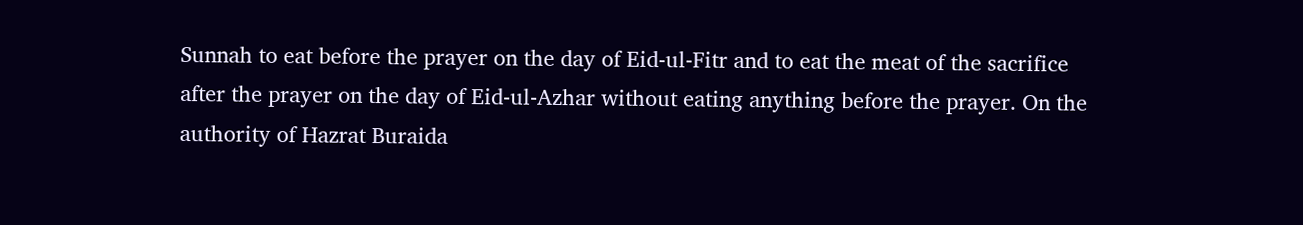Sunnah to eat before the prayer on the day of Eid-ul-Fitr and to eat the meat of the sacrifice after the prayer on the day of Eid-ul-Azhar without eating anything before the prayer. On the authority of Hazrat Buraida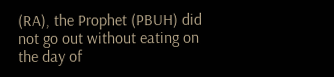(RA), the Prophet (PBUH) did not go out without eating on the day of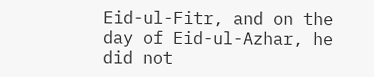Eid-ul-Fitr, and on the day of Eid-ul-Azhar, he did not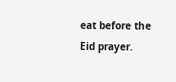eat before the Eid prayer.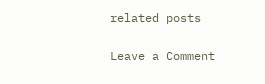related posts

Leave a Comment